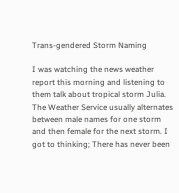Trans-gendered Storm Naming

I was watching the news weather report this morning and listening to them talk about tropical storm Julia. The Weather Service usually alternates between male names for one storm and then female for the next storm. I got to thinking; There has never been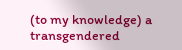(to my knowledge) a transgendered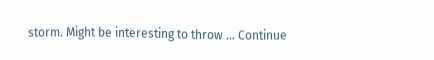storm. Might be interesting to throw … Continue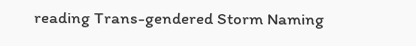reading Trans-gendered Storm Naming